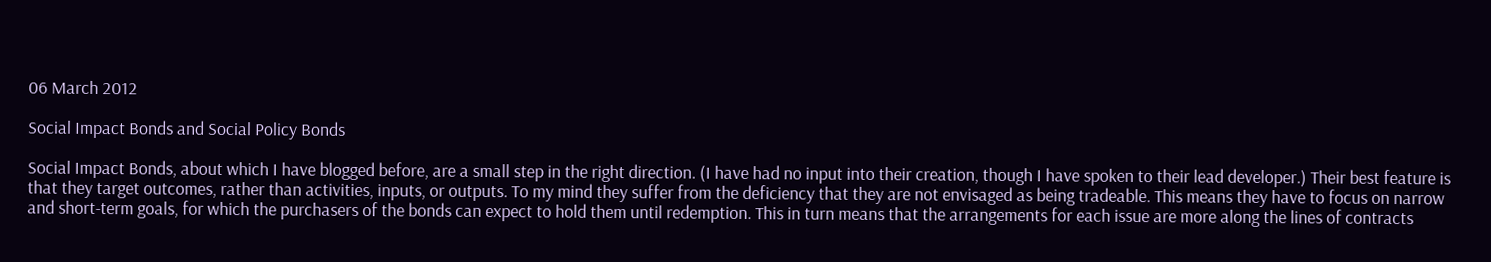06 March 2012

Social Impact Bonds and Social Policy Bonds

Social Impact Bonds, about which I have blogged before, are a small step in the right direction. (I have had no input into their creation, though I have spoken to their lead developer.) Their best feature is that they target outcomes, rather than activities, inputs, or outputs. To my mind they suffer from the deficiency that they are not envisaged as being tradeable. This means they have to focus on narrow and short-term goals, for which the purchasers of the bonds can expect to hold them until redemption. This in turn means that the arrangements for each issue are more along the lines of contracts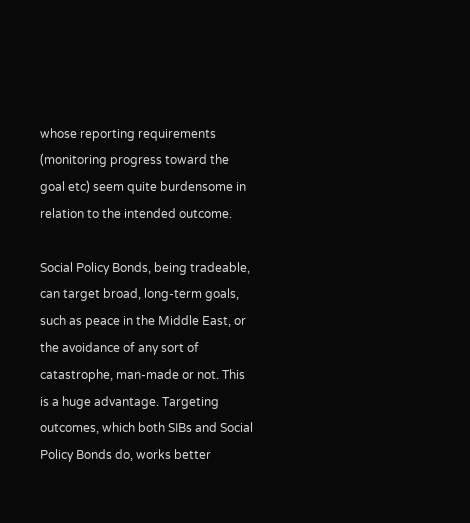whose reporting requirements (monitoring progress toward the goal etc) seem quite burdensome in relation to the intended outcome.

Social Policy Bonds, being tradeable, can target broad, long-term goals, such as peace in the Middle East, or the avoidance of any sort of catastrophe, man-made or not. This is a huge advantage. Targeting outcomes, which both SIBs and Social Policy Bonds do, works better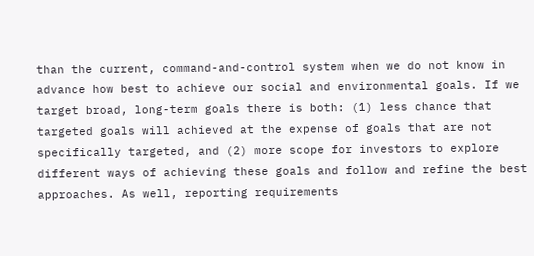than the current, command-and-control system when we do not know in advance how best to achieve our social and environmental goals. If we target broad, long-term goals there is both: (1) less chance that targeted goals will achieved at the expense of goals that are not specifically targeted, and (2) more scope for investors to explore different ways of achieving these goals and follow and refine the best approaches. As well, reporting requirements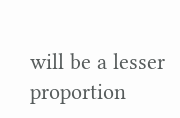will be a lesser proportion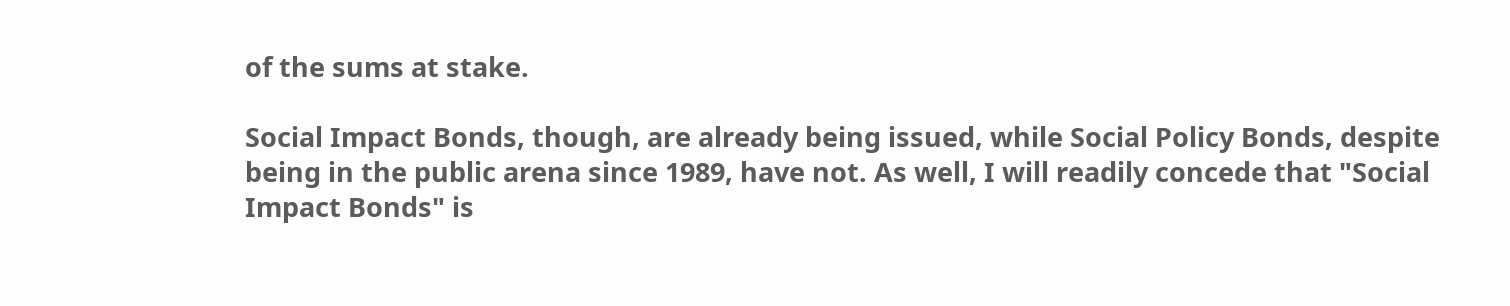of the sums at stake.

Social Impact Bonds, though, are already being issued, while Social Policy Bonds, despite being in the public arena since 1989, have not. As well, I will readily concede that "Social Impact Bonds" is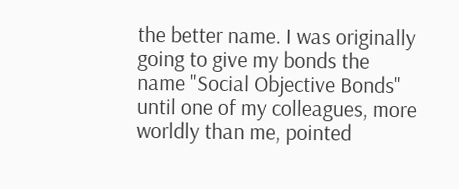the better name. I was originally going to give my bonds the name "Social Objective Bonds" until one of my colleagues, more worldly than me, pointed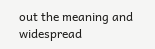out the meaning and widespread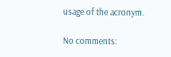usage of the acronym.

No comments: